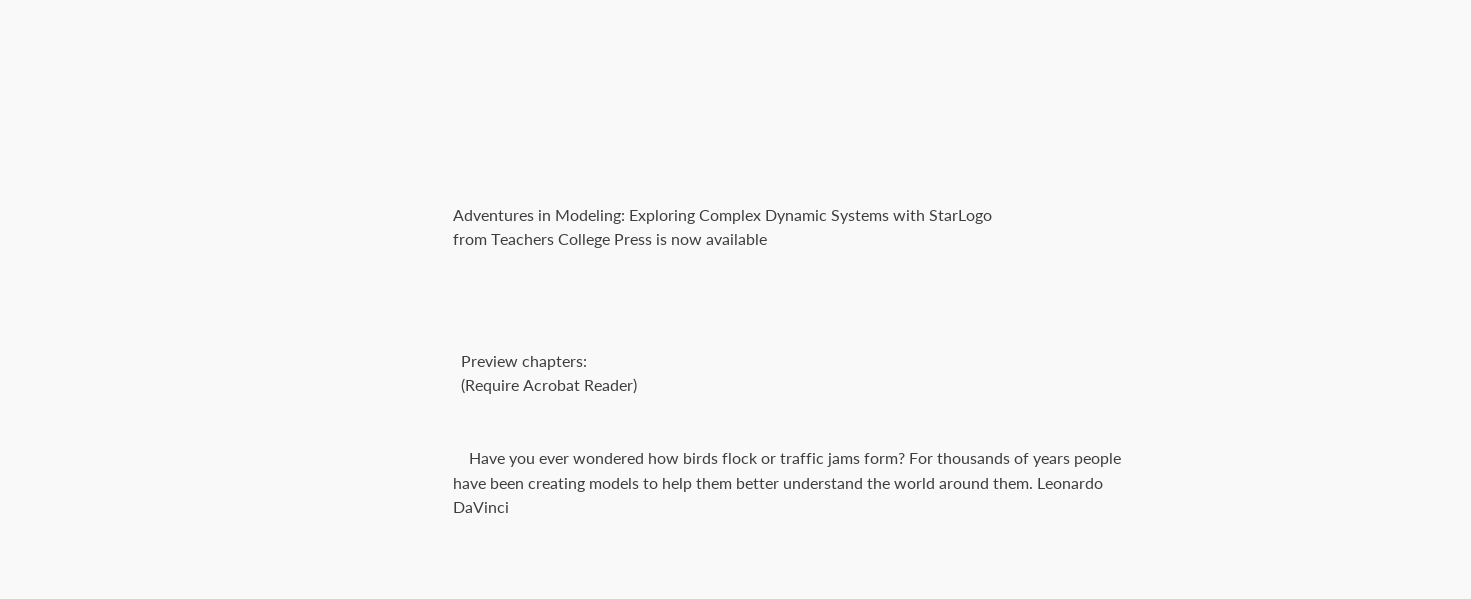Adventures in Modeling: Exploring Complex Dynamic Systems with StarLogo
from Teachers College Press is now available




  Preview chapters:
  (Require Acrobat Reader)


    Have you ever wondered how birds flock or traffic jams form? For thousands of years people have been creating models to help them better understand the world around them. Leonardo DaVinci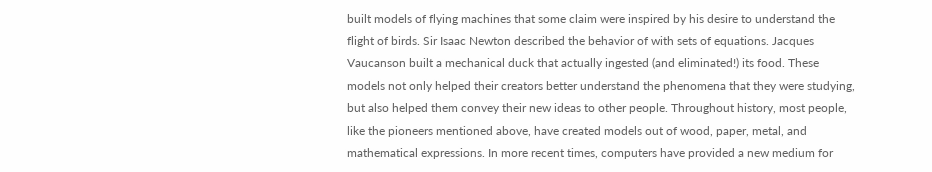built models of flying machines that some claim were inspired by his desire to understand the flight of birds. Sir Isaac Newton described the behavior of with sets of equations. Jacques Vaucanson built a mechanical duck that actually ingested (and eliminated!) its food. These models not only helped their creators better understand the phenomena that they were studying, but also helped them convey their new ideas to other people. Throughout history, most people, like the pioneers mentioned above, have created models out of wood, paper, metal, and mathematical expressions. In more recent times, computers have provided a new medium for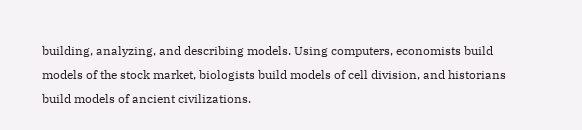building, analyzing, and describing models. Using computers, economists build models of the stock market, biologists build models of cell division, and historians build models of ancient civilizations.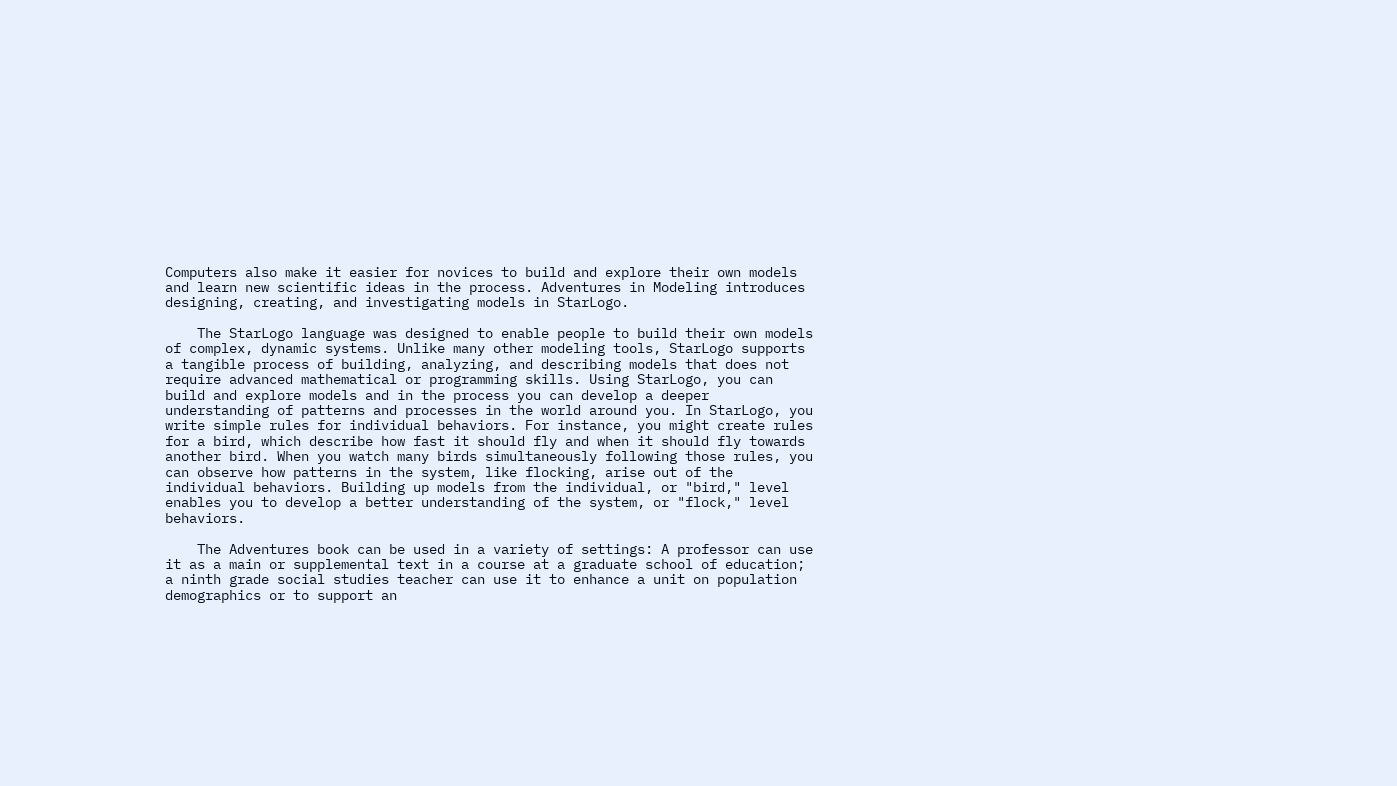Computers also make it easier for novices to build and explore their own models and learn new scientific ideas in the process. Adventures in Modeling introduces designing, creating, and investigating models in StarLogo.

    The StarLogo language was designed to enable people to build their own models of complex, dynamic systems. Unlike many other modeling tools, StarLogo supports a tangible process of building, analyzing, and describing models that does not require advanced mathematical or programming skills. Using StarLogo, you can build and explore models and in the process you can develop a deeper understanding of patterns and processes in the world around you. In StarLogo, you write simple rules for individual behaviors. For instance, you might create rules for a bird, which describe how fast it should fly and when it should fly towards another bird. When you watch many birds simultaneously following those rules, you can observe how patterns in the system, like flocking, arise out of the individual behaviors. Building up models from the individual, or "bird," level enables you to develop a better understanding of the system, or "flock," level behaviors.

    The Adventures book can be used in a variety of settings: A professor can use it as a main or supplemental text in a course at a graduate school of education; a ninth grade social studies teacher can use it to enhance a unit on population demographics or to support an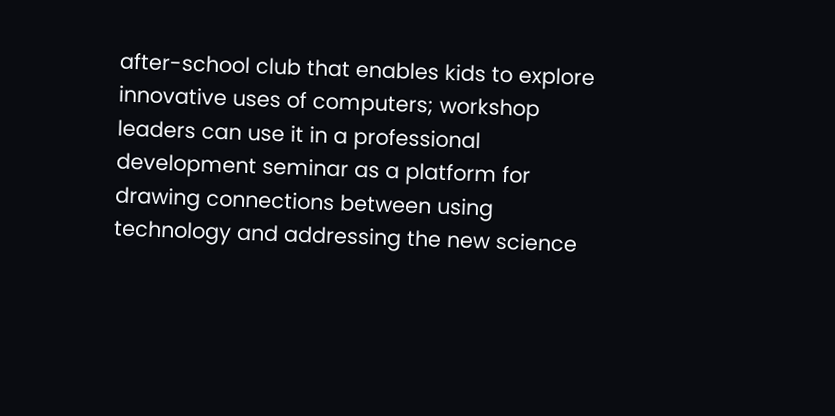after-school club that enables kids to explore innovative uses of computers; workshop leaders can use it in a professional development seminar as a platform for drawing connections between using technology and addressing the new science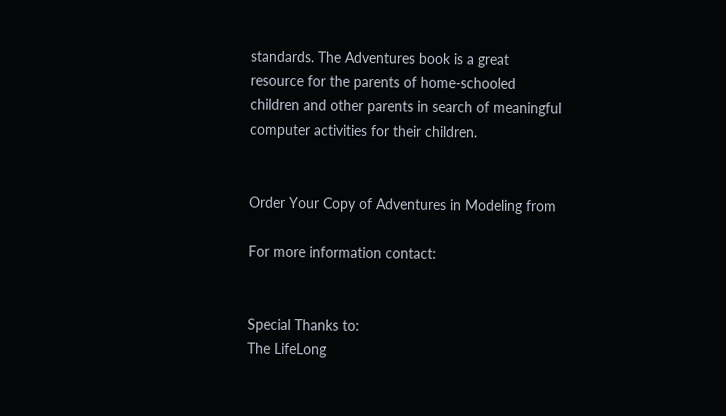standards. The Adventures book is a great resource for the parents of home-schooled children and other parents in search of meaningful computer activities for their children.


Order Your Copy of Adventures in Modeling from

For more information contact:


Special Thanks to:
The LifeLong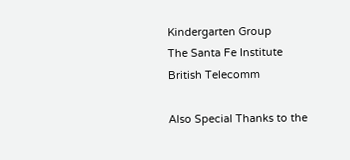Kindergarten Group
The Santa Fe Institute
British Telecomm

Also Special Thanks to the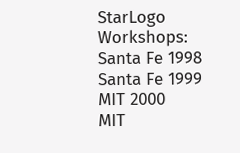StarLogo Workshops:
Santa Fe 1998
Santa Fe 1999
MIT 2000
MIT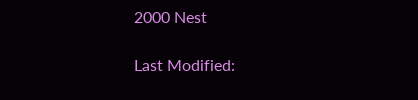2000 Nest

Last Modified: